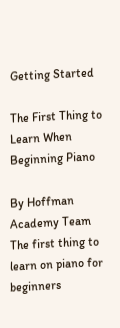Getting Started

The First Thing to Learn When Beginning Piano

By Hoffman Academy Team
The first thing to learn on piano for beginners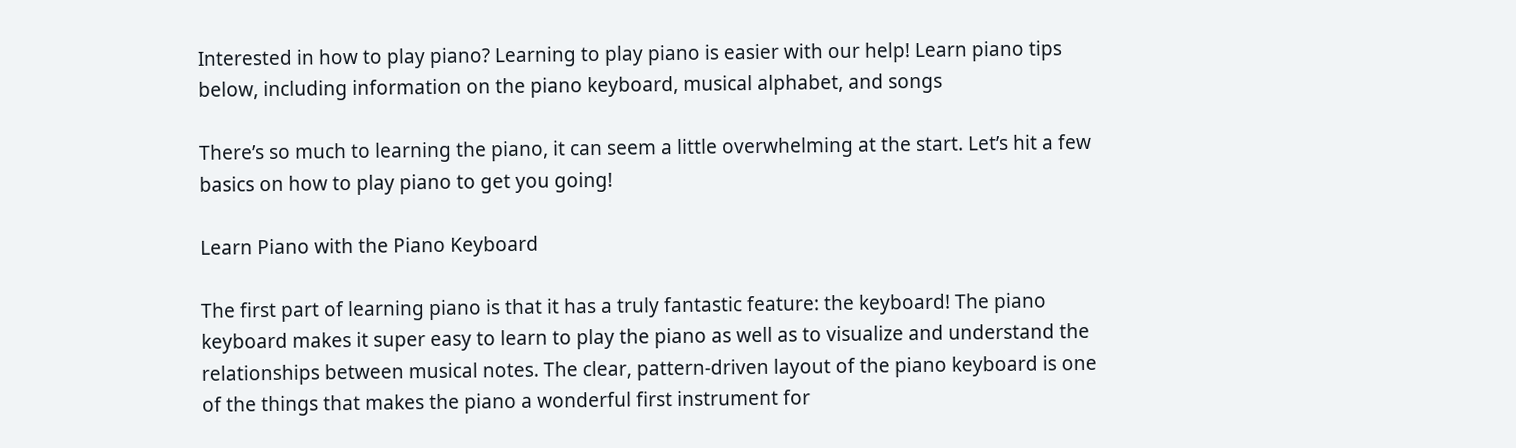Interested in how to play piano? Learning to play piano is easier with our help! Learn piano tips below, including information on the piano keyboard, musical alphabet, and songs

There’s so much to learning the piano, it can seem a little overwhelming at the start. Let’s hit a few basics on how to play piano to get you going!

Learn Piano with the Piano Keyboard

The first part of learning piano is that it has a truly fantastic feature: the keyboard! The piano keyboard makes it super easy to learn to play the piano as well as to visualize and understand the relationships between musical notes. The clear, pattern-driven layout of the piano keyboard is one of the things that makes the piano a wonderful first instrument for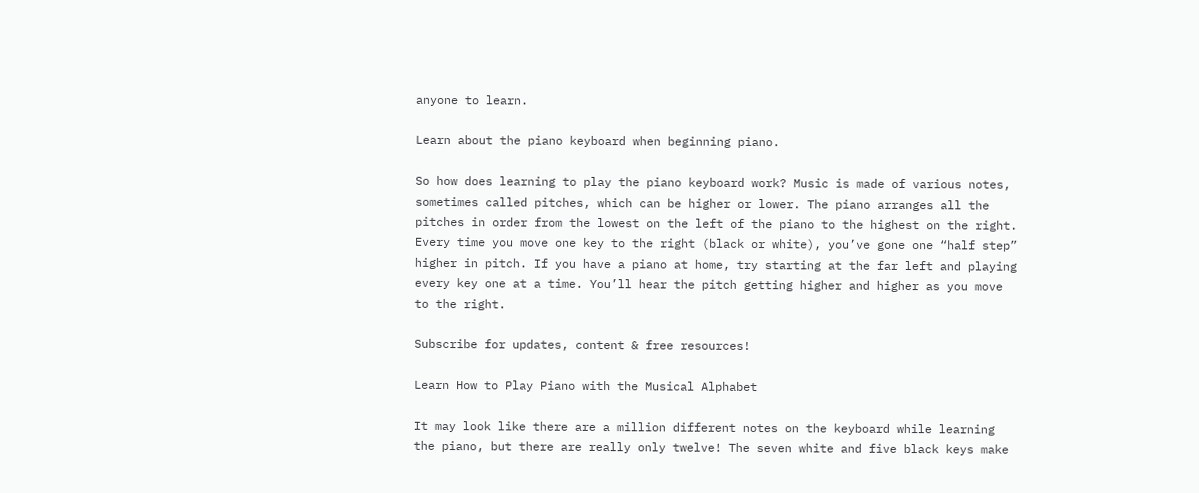anyone to learn.

Learn about the piano keyboard when beginning piano.

So how does learning to play the piano keyboard work? Music is made of various notes, sometimes called pitches, which can be higher or lower. The piano arranges all the pitches in order from the lowest on the left of the piano to the highest on the right. Every time you move one key to the right (black or white), you’ve gone one “half step” higher in pitch. If you have a piano at home, try starting at the far left and playing every key one at a time. You’ll hear the pitch getting higher and higher as you move to the right.

Subscribe for updates, content & free resources!

Learn How to Play Piano with the Musical Alphabet

It may look like there are a million different notes on the keyboard while learning the piano, but there are really only twelve! The seven white and five black keys make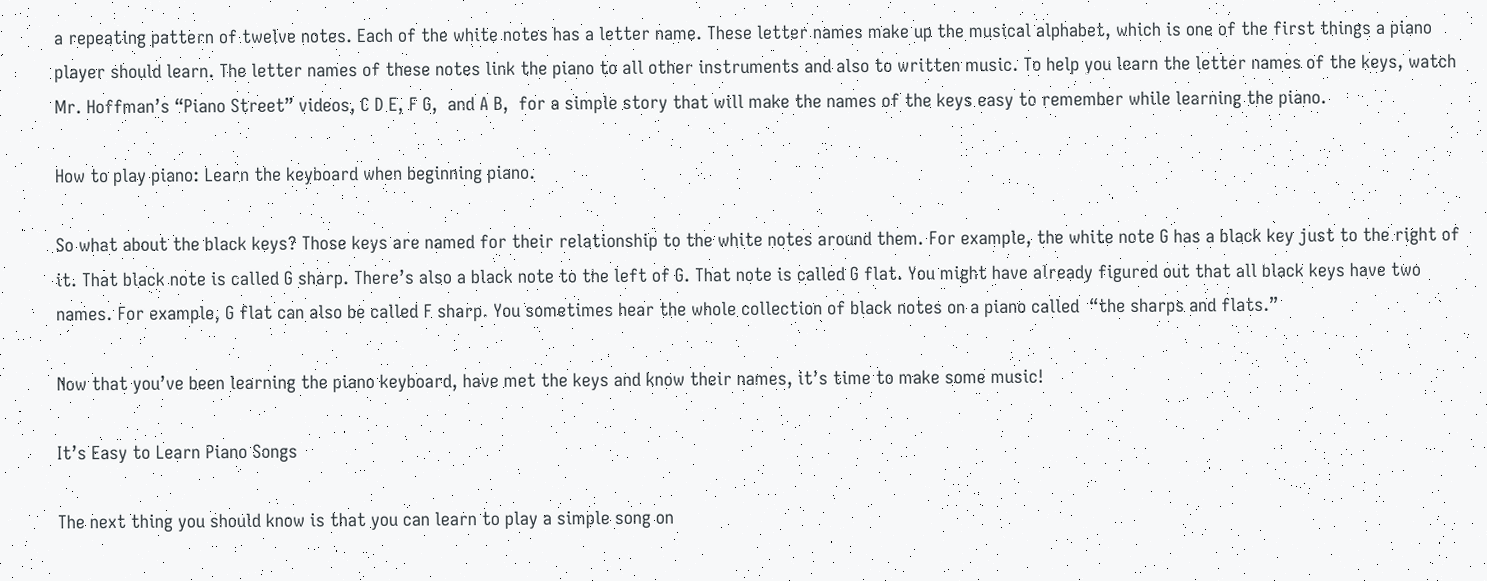a repeating pattern of twelve notes. Each of the white notes has a letter name. These letter names make up the musical alphabet, which is one of the first things a piano player should learn. The letter names of these notes link the piano to all other instruments and also to written music. To help you learn the letter names of the keys, watch Mr. Hoffman’s “Piano Street” videos, C D E, F G,  and A B,  for a simple story that will make the names of the keys easy to remember while learning the piano.

How to play piano: Learn the keyboard when beginning piano.

So what about the black keys? Those keys are named for their relationship to the white notes around them. For example, the white note G has a black key just to the right of it. That black note is called G sharp. There’s also a black note to the left of G. That note is called G flat. You might have already figured out that all black keys have two names. For example, G flat can also be called F sharp. You sometimes hear the whole collection of black notes on a piano called  “the sharps and flats.”

Now that you’ve been learning the piano keyboard, have met the keys and know their names, it’s time to make some music!

It’s Easy to Learn Piano Songs

The next thing you should know is that you can learn to play a simple song on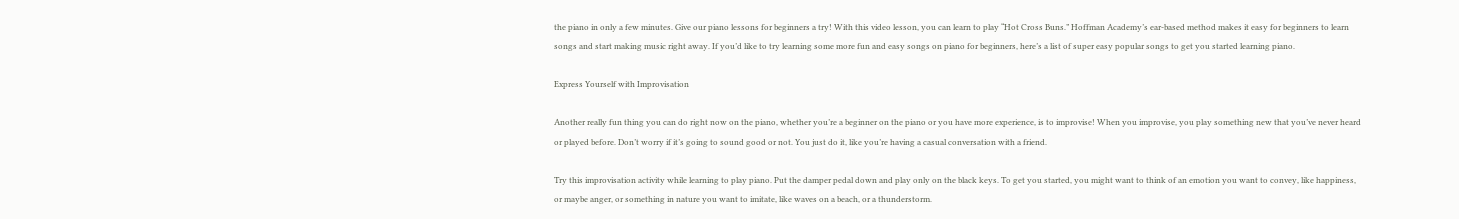the piano in only a few minutes. Give our piano lessons for beginners a try! With this video lesson, you can learn to play “Hot Cross Buns.” Hoffman Academy’s ear-based method makes it easy for beginners to learn songs and start making music right away. If you’d like to try learning some more fun and easy songs on piano for beginners, here’s a list of super easy popular songs to get you started learning piano.

Express Yourself with Improvisation

Another really fun thing you can do right now on the piano, whether you’re a beginner on the piano or you have more experience, is to improvise! When you improvise, you play something new that you’ve never heard or played before. Don’t worry if it’s going to sound good or not. You just do it, like you’re having a casual conversation with a friend.

Try this improvisation activity while learning to play piano. Put the damper pedal down and play only on the black keys. To get you started, you might want to think of an emotion you want to convey, like happiness, or maybe anger, or something in nature you want to imitate, like waves on a beach, or a thunderstorm.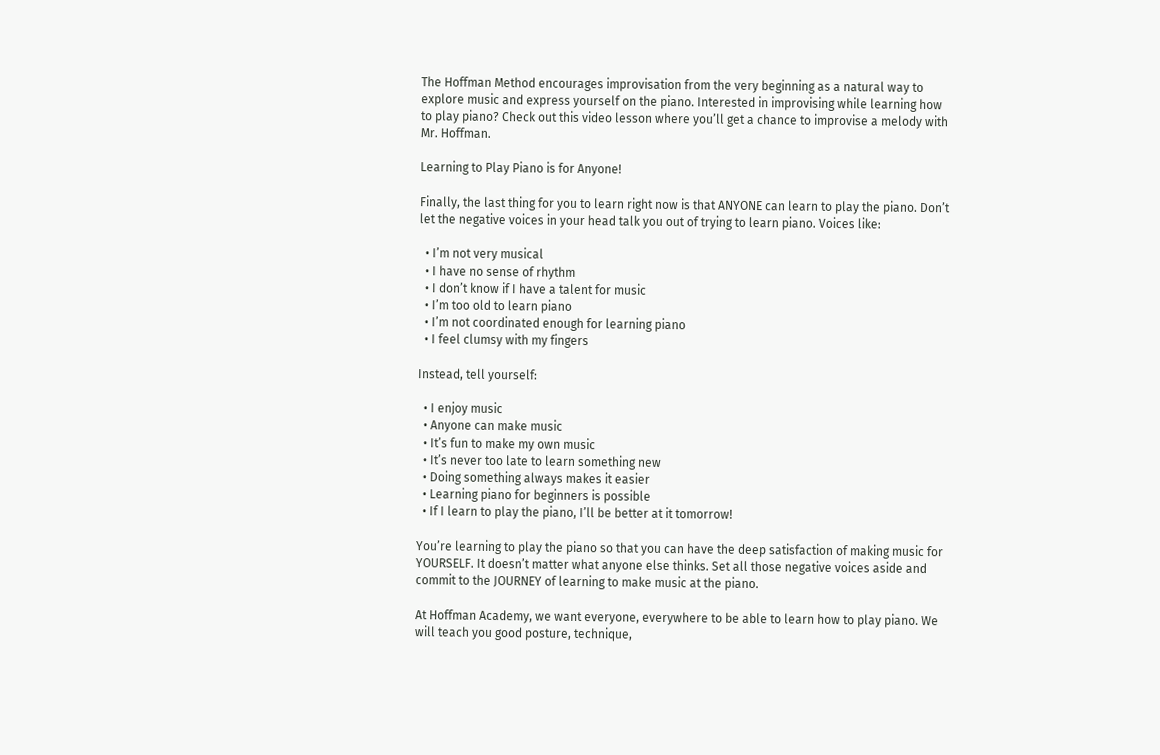The Hoffman Method encourages improvisation from the very beginning as a natural way to explore music and express yourself on the piano. Interested in improvising while learning how to play piano? Check out this video lesson where you’ll get a chance to improvise a melody with Mr. Hoffman.

Learning to Play Piano is for Anyone!

Finally, the last thing for you to learn right now is that ANYONE can learn to play the piano. Don’t let the negative voices in your head talk you out of trying to learn piano. Voices like:

  • I’m not very musical
  • I have no sense of rhythm
  • I don’t know if I have a talent for music
  • I’m too old to learn piano
  • I’m not coordinated enough for learning piano
  • I feel clumsy with my fingers

Instead, tell yourself:

  • I enjoy music
  • Anyone can make music
  • It’s fun to make my own music
  • It’s never too late to learn something new
  • Doing something always makes it easier
  • Learning piano for beginners is possible
  • If I learn to play the piano, I’ll be better at it tomorrow!

You’re learning to play the piano so that you can have the deep satisfaction of making music for YOURSELF. It doesn’t matter what anyone else thinks. Set all those negative voices aside and commit to the JOURNEY of learning to make music at the piano.

At Hoffman Academy, we want everyone, everywhere to be able to learn how to play piano. We will teach you good posture, technique,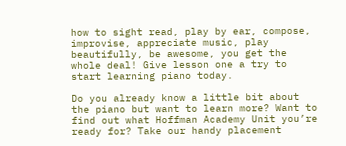how to sight read, play by ear, compose, improvise, appreciate music, play beautifully, be awesome, you get the whole deal! Give lesson one a try to start learning piano today.

Do you already know a little bit about the piano but want to learn more? Want to find out what Hoffman Academy Unit you’re ready for? Take our handy placement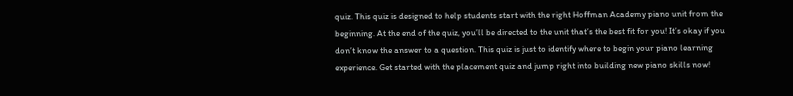quiz. This quiz is designed to help students start with the right Hoffman Academy piano unit from the beginning. At the end of the quiz, you’ll be directed to the unit that’s the best fit for you! It’s okay if you don’t know the answer to a question. This quiz is just to identify where to begin your piano learning experience. Get started with the placement quiz and jump right into building new piano skills now!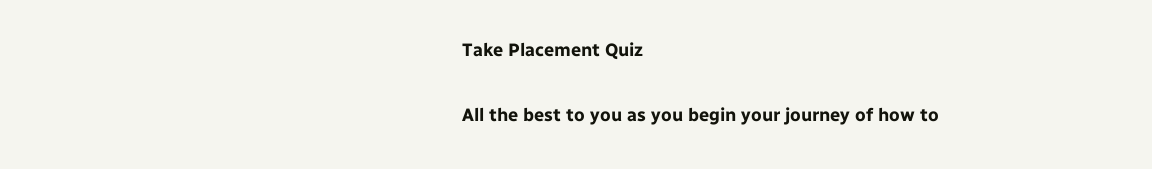Take Placement Quiz

All the best to you as you begin your journey of how to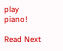play piano!

Read Next